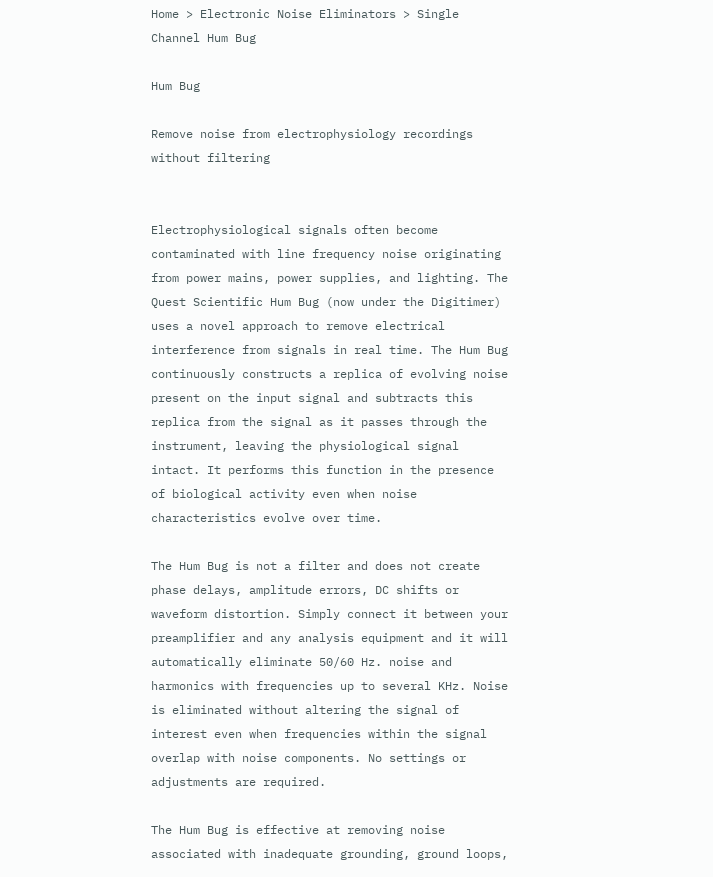Home > Electronic Noise Eliminators > Single Channel Hum Bug

Hum Bug

Remove noise from electrophysiology recordings without filtering


Electrophysiological signals often become contaminated with line frequency noise originating from power mains, power supplies, and lighting. The Quest Scientific Hum Bug (now under the Digitimer) uses a novel approach to remove electrical interference from signals in real time. The Hum Bug continuously constructs a replica of evolving noise present on the input signal and subtracts this replica from the signal as it passes through the instrument, leaving the physiological signal intact. It performs this function in the presence of biological activity even when noise characteristics evolve over time.

The Hum Bug is not a filter and does not create phase delays, amplitude errors, DC shifts or waveform distortion. Simply connect it between your preamplifier and any analysis equipment and it will automatically eliminate 50/60 Hz. noise and harmonics with frequencies up to several KHz. Noise is eliminated without altering the signal of interest even when frequencies within the signal overlap with noise components. No settings or adjustments are required.

The Hum Bug is effective at removing noise associated with inadequate grounding, ground loops,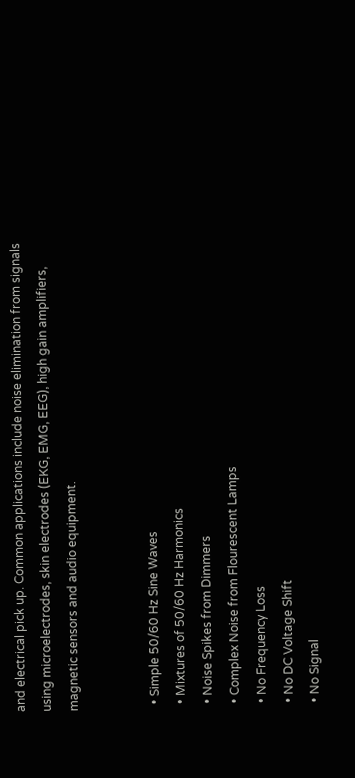and electrical pick up. Common applications include noise elimination from signals using microelectrodes, skin electrodes (EKG, EMG, EEG), high gain amplifiers, magnetic sensors and audio equipment.


  • Simple 50/60 Hz Sine Waves
  • Mixtures of 50/60 Hz Harmonics
  • Noise Spikes from Dimmers
  • Complex Noise from Flourescent Lamps
  • No Frequency Loss
  • No DC Voltage Shift
  • No Signal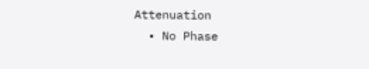Attenuation
  • No Phase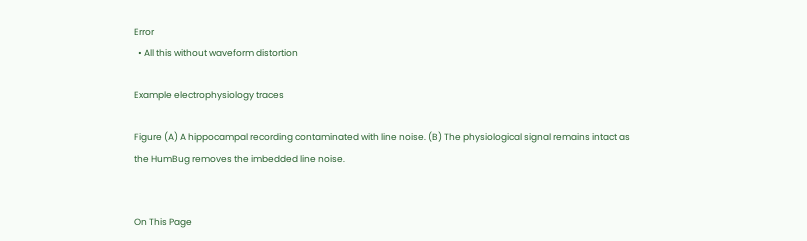Error
  • All this without waveform distortion

Example electrophysiology traces

Figure (A) A hippocampal recording contaminated with line noise. (B) The physiological signal remains intact as the HumBug removes the imbedded line noise.


On This Page